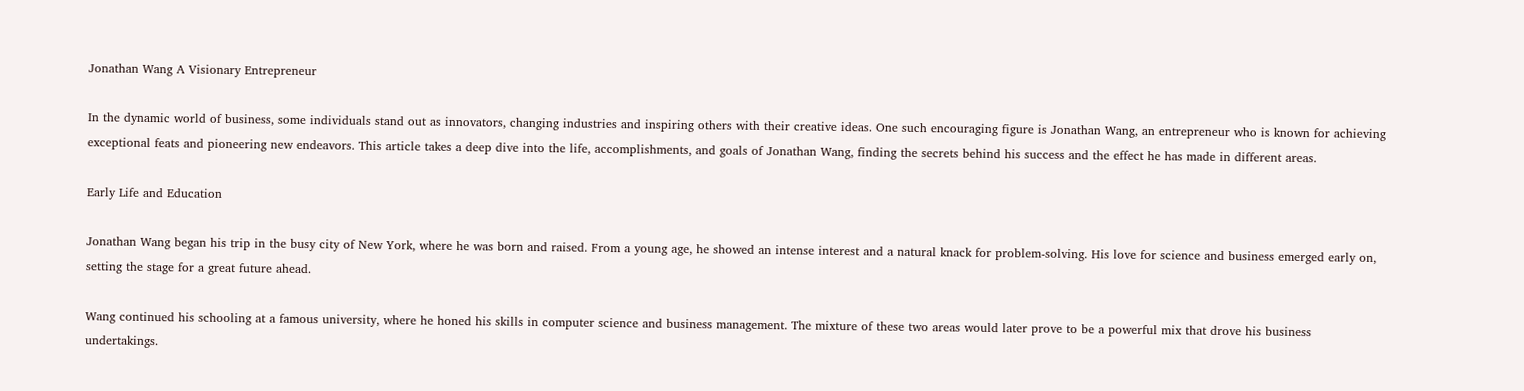Jonathan Wang A Visionary Entrepreneur

In the dynamic world of business, some individuals stand out as innovators, changing industries and inspiring others with their creative ideas. One such encouraging figure is Jonathan Wang, an entrepreneur who is known for achieving exceptional feats and pioneering new endeavors. This article takes a deep dive into the life, accomplishments, and goals of Jonathan Wang, finding the secrets behind his success and the effect he has made in different areas.

Early Life and Education

Jonathan Wang began his trip in the busy city of New York, where he was born and raised. From a young age, he showed an intense interest and a natural knack for problem-solving. His love for science and business emerged early on, setting the stage for a great future ahead.

Wang continued his schooling at a famous university, where he honed his skills in computer science and business management. The mixture of these two areas would later prove to be a powerful mix that drove his business undertakings.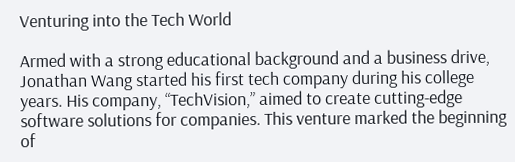Venturing into the Tech World

Armed with a strong educational background and a business drive, Jonathan Wang started his first tech company during his college years. His company, “TechVision,” aimed to create cutting-edge software solutions for companies. This venture marked the beginning of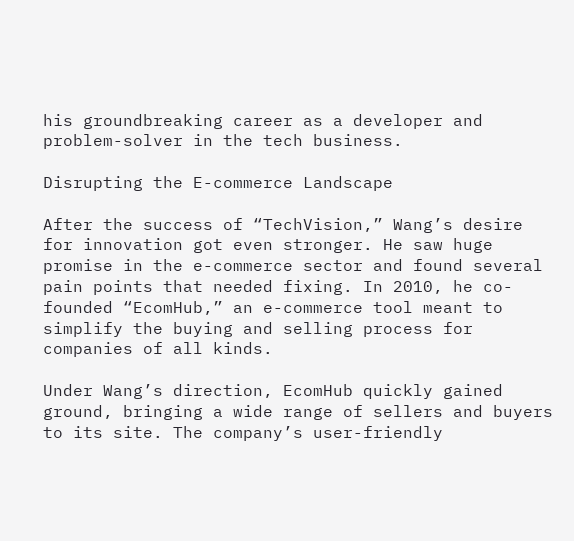his groundbreaking career as a developer and problem-solver in the tech business.

Disrupting the E-commerce Landscape

After the success of “TechVision,” Wang’s desire for innovation got even stronger. He saw huge promise in the e-commerce sector and found several pain points that needed fixing. In 2010, he co-founded “EcomHub,” an e-commerce tool meant to simplify the buying and selling process for companies of all kinds.

Under Wang’s direction, EcomHub quickly gained ground, bringing a wide range of sellers and buyers to its site. The company’s user-friendly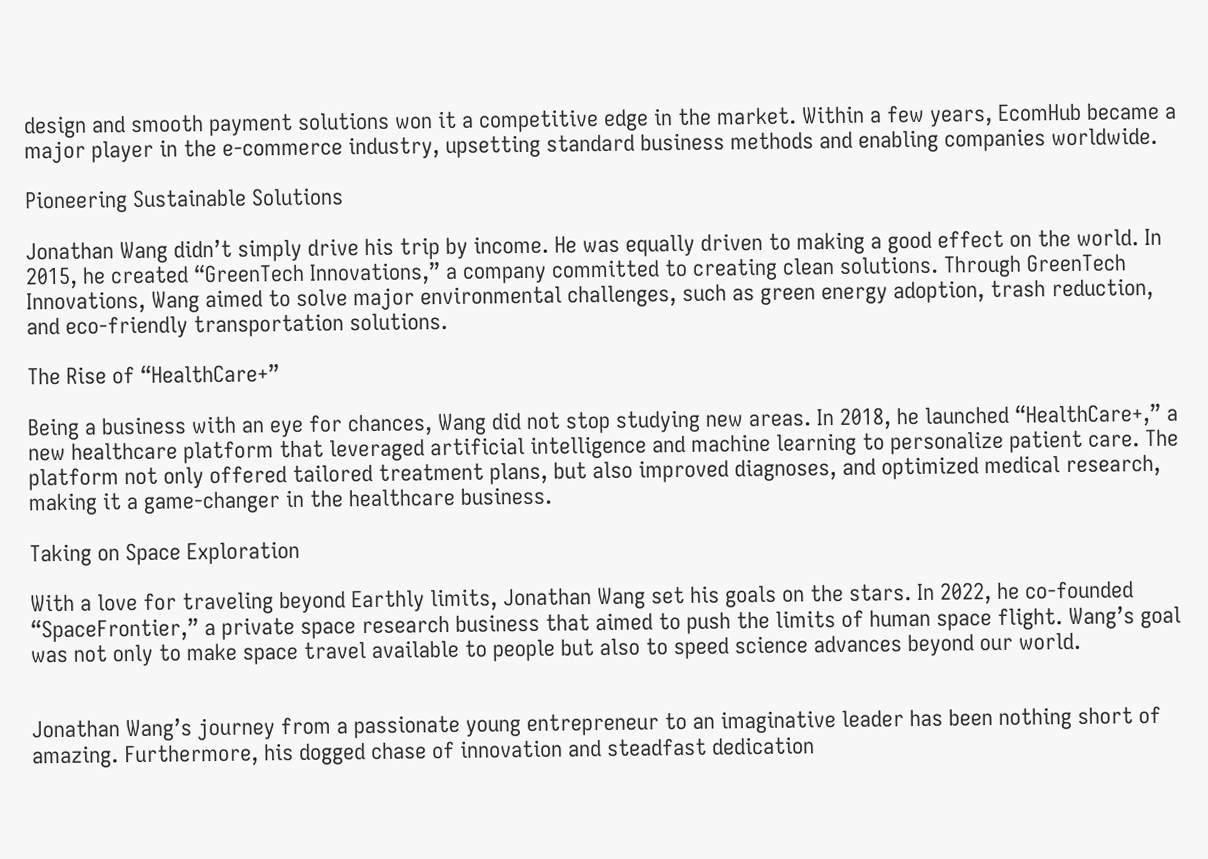design and smooth payment solutions won it a competitive edge in the market. Within a few years, EcomHub became a major player in the e-commerce industry, upsetting standard business methods and enabling companies worldwide.

Pioneering Sustainable Solutions

Jonathan Wang didn’t simply drive his trip by income. He was equally driven to making a good effect on the world. In 2015, he created “GreenTech Innovations,” a company committed to creating clean solutions. Through GreenTech Innovations, Wang aimed to solve major environmental challenges, such as green energy adoption, trash reduction, and eco-friendly transportation solutions.

The Rise of “HealthCare+”

Being a business with an eye for chances, Wang did not stop studying new areas. In 2018, he launched “HealthCare+,” a new healthcare platform that leveraged artificial intelligence and machine learning to personalize patient care. The platform not only offered tailored treatment plans, but also improved diagnoses, and optimized medical research, making it a game-changer in the healthcare business.

Taking on Space Exploration

With a love for traveling beyond Earthly limits, Jonathan Wang set his goals on the stars. In 2022, he co-founded “SpaceFrontier,” a private space research business that aimed to push the limits of human space flight. Wang’s goal was not only to make space travel available to people but also to speed science advances beyond our world.


Jonathan Wang’s journey from a passionate young entrepreneur to an imaginative leader has been nothing short of amazing. Furthermore, his dogged chase of innovation and steadfast dedication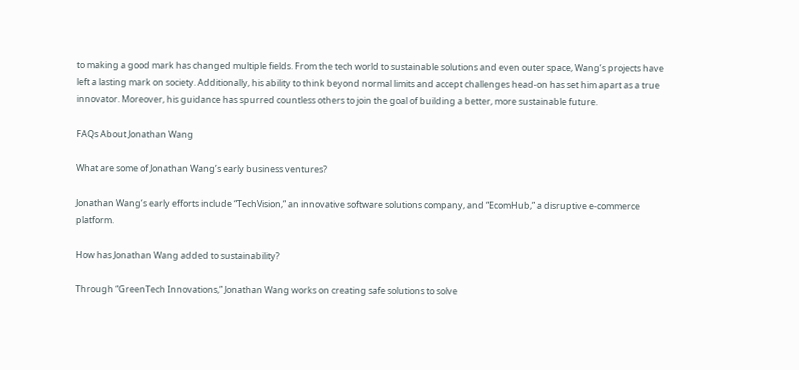to making a good mark has changed multiple fields. From the tech world to sustainable solutions and even outer space, Wang’s projects have left a lasting mark on society. Additionally, his ability to think beyond normal limits and accept challenges head-on has set him apart as a true innovator. Moreover, his guidance has spurred countless others to join the goal of building a better, more sustainable future.

FAQs About Jonathan Wang

What are some of Jonathan Wang’s early business ventures?

Jonathan Wang’s early efforts include “TechVision,” an innovative software solutions company, and “EcomHub,” a disruptive e-commerce platform.

How has Jonathan Wang added to sustainability?

Through “GreenTech Innovations,” Jonathan Wang works on creating safe solutions to solve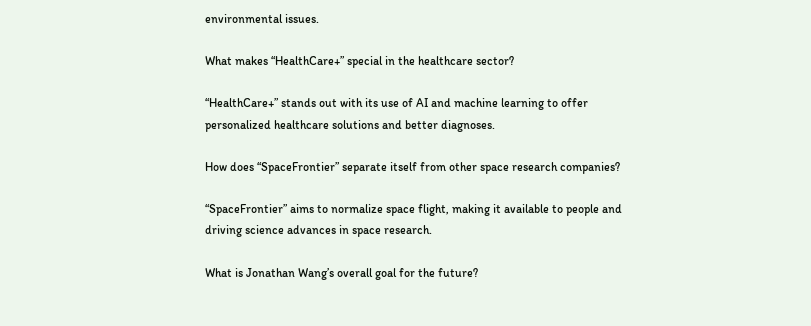environmental issues.

What makes “HealthCare+” special in the healthcare sector?

“HealthCare+” stands out with its use of AI and machine learning to offer personalized healthcare solutions and better diagnoses.

How does “SpaceFrontier” separate itself from other space research companies?

“SpaceFrontier” aims to normalize space flight, making it available to people and driving science advances in space research.

What is Jonathan Wang’s overall goal for the future?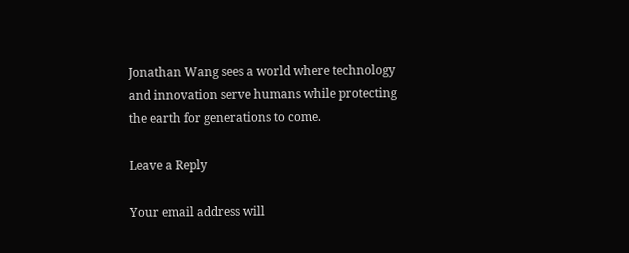Jonathan Wang sees a world where technology and innovation serve humans while protecting the earth for generations to come.

Leave a Reply

Your email address will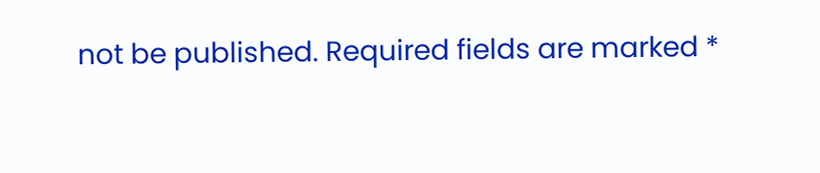not be published. Required fields are marked *